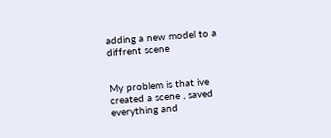adding a new model to a diffrent scene


My problem is that ive created a scene , saved everything and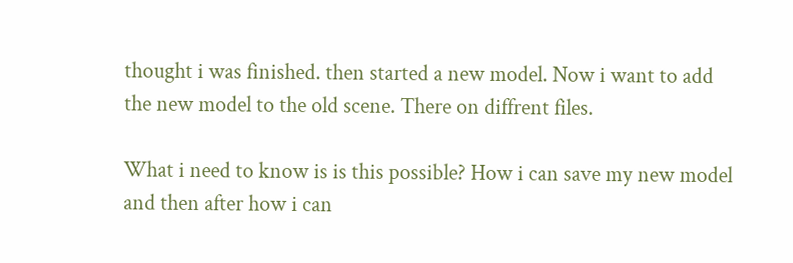thought i was finished. then started a new model. Now i want to add the new model to the old scene. There on diffrent files.

What i need to know is is this possible? How i can save my new model and then after how i can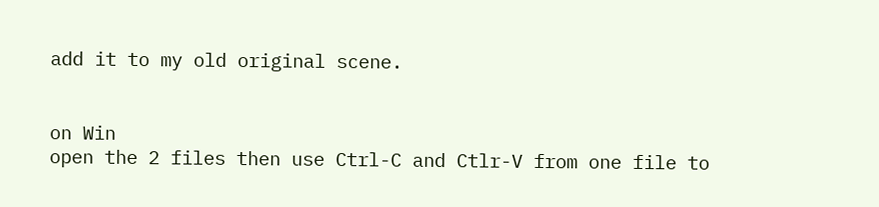add it to my old original scene.


on Win
open the 2 files then use Ctrl-C and Ctlr-V from one file to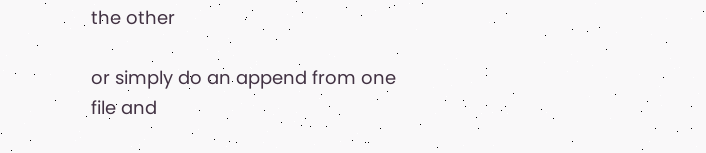the other

or simply do an append from one file and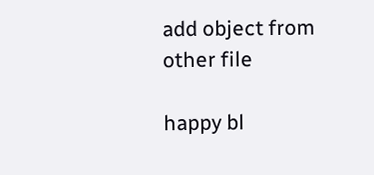add object from other file

happy bl